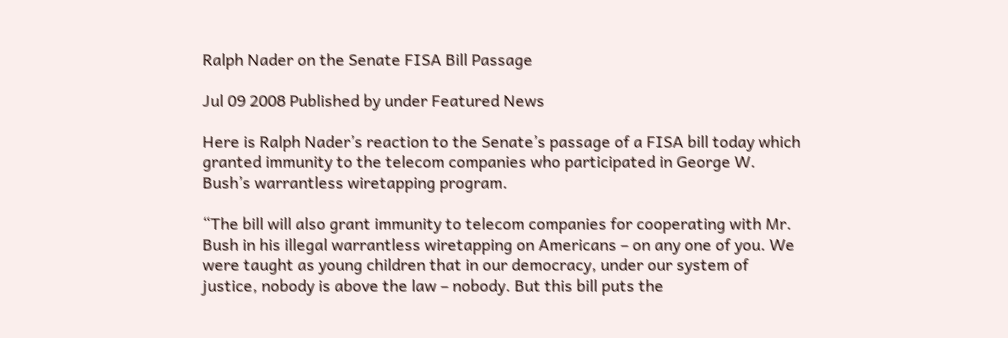Ralph Nader on the Senate FISA Bill Passage

Jul 09 2008 Published by under Featured News

Here is Ralph Nader’s reaction to the Senate’s passage of a FISA bill today which granted immunity to the telecom companies who participated in George W. Bush’s warrantless wiretapping program.

“The bill will also grant immunity to telecom companies for cooperating with Mr. Bush in his illegal warrantless wiretapping on Americans – on any one of you. We were taught as young children that in our democracy, under our system of justice, nobody is above the law – nobody. But this bill puts the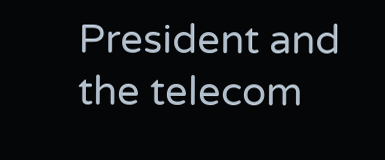President and the telecom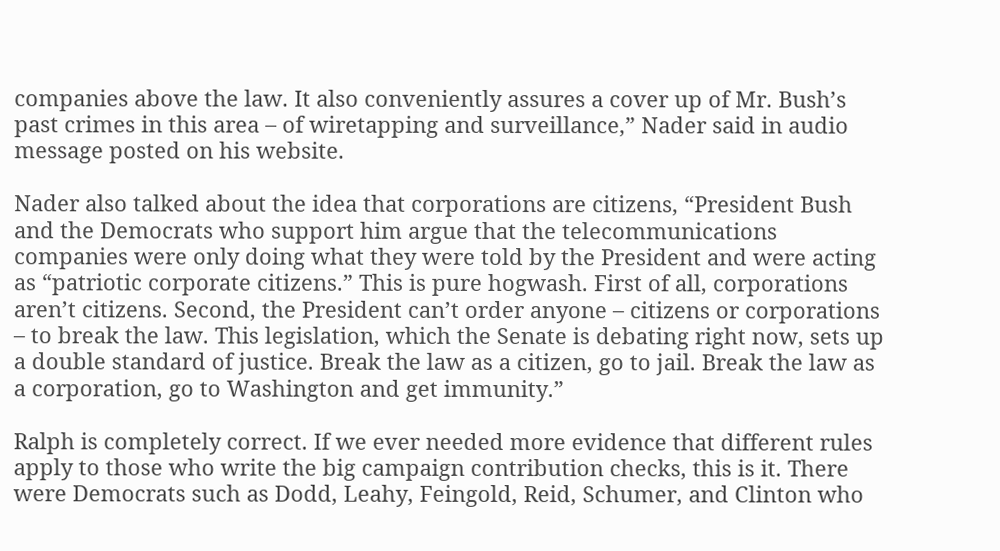companies above the law. It also conveniently assures a cover up of Mr. Bush’s past crimes in this area – of wiretapping and surveillance,” Nader said in audio message posted on his website.

Nader also talked about the idea that corporations are citizens, “President Bush and the Democrats who support him argue that the telecommunications companies were only doing what they were told by the President and were acting as “patriotic corporate citizens.” This is pure hogwash. First of all, corporations aren’t citizens. Second, the President can’t order anyone – citizens or corporations – to break the law. This legislation, which the Senate is debating right now, sets up a double standard of justice. Break the law as a citizen, go to jail. Break the law as a corporation, go to Washington and get immunity.”

Ralph is completely correct. If we ever needed more evidence that different rules apply to those who write the big campaign contribution checks, this is it. There were Democrats such as Dodd, Leahy, Feingold, Reid, Schumer, and Clinton who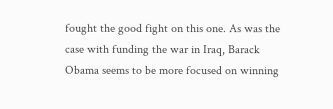fought the good fight on this one. As was the case with funding the war in Iraq, Barack Obama seems to be more focused on winning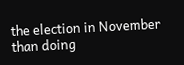the election in November than doing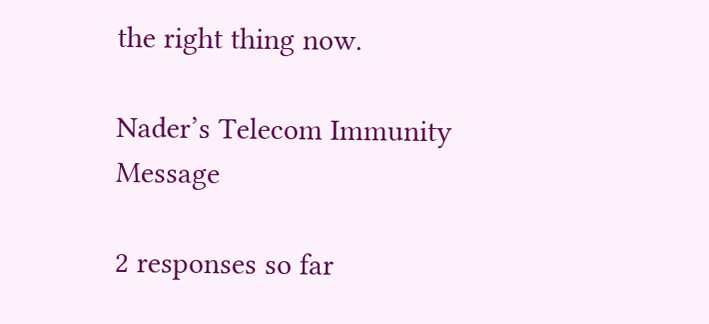the right thing now.

Nader’s Telecom Immunity Message

2 responses so far